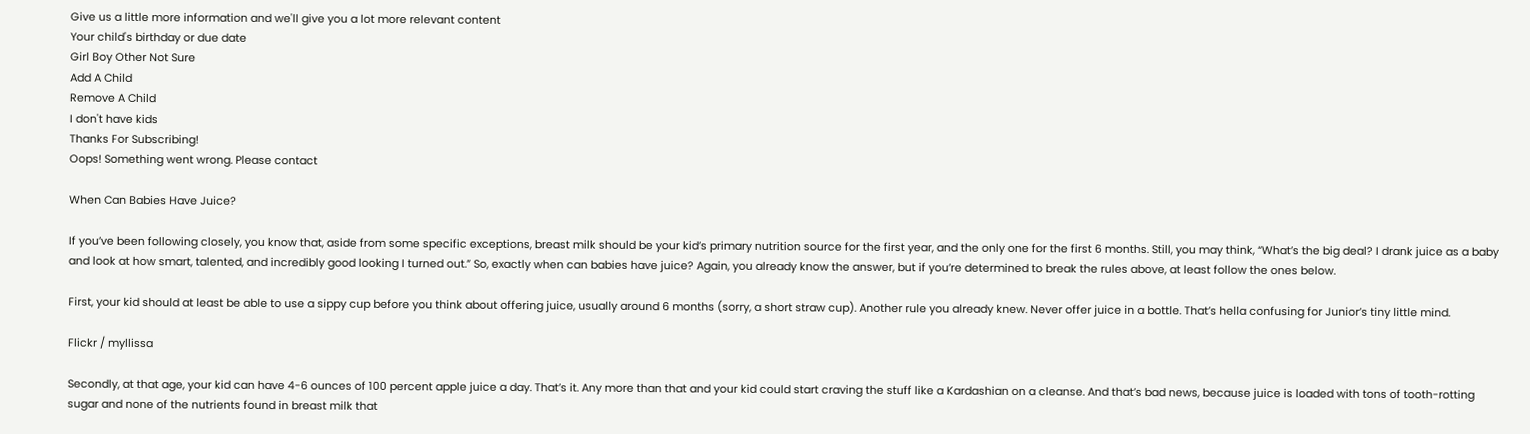Give us a little more information and we'll give you a lot more relevant content
Your child's birthday or due date
Girl Boy Other Not Sure
Add A Child
Remove A Child
I don't have kids
Thanks For Subscribing!
Oops! Something went wrong. Please contact

When Can Babies Have Juice?

If you’ve been following closely, you know that, aside from some specific exceptions, breast milk should be your kid’s primary nutrition source for the first year, and the only one for the first 6 months. Still, you may think, “What’s the big deal? I drank juice as a baby and look at how smart, talented, and incredibly good looking I turned out.” So, exactly when can babies have juice? Again, you already know the answer, but if you’re determined to break the rules above, at least follow the ones below.

First, your kid should at least be able to use a sippy cup before you think about offering juice, usually around 6 months (sorry, a short straw cup). Another rule you already knew. Never offer juice in a bottle. That’s hella confusing for Junior’s tiny little mind.

Flickr / myllissa

Secondly, at that age, your kid can have 4-6 ounces of 100 percent apple juice a day. That’s it. Any more than that and your kid could start craving the stuff like a Kardashian on a cleanse. And that’s bad news, because juice is loaded with tons of tooth-rotting sugar and none of the nutrients found in breast milk that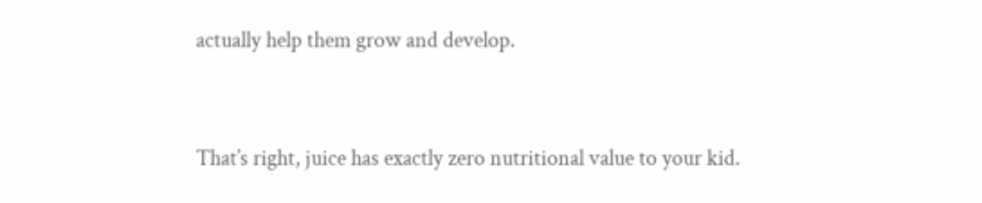actually help them grow and develop.


That’s right, juice has exactly zero nutritional value to your kid.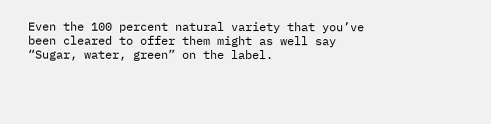Even the 100 percent natural variety that you’ve been cleared to offer them might as well say “Sugar, water, green” on the label.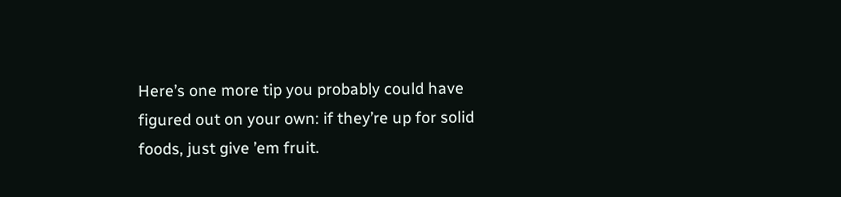Here’s one more tip you probably could have figured out on your own: if they’re up for solid foods, just give ’em fruit.